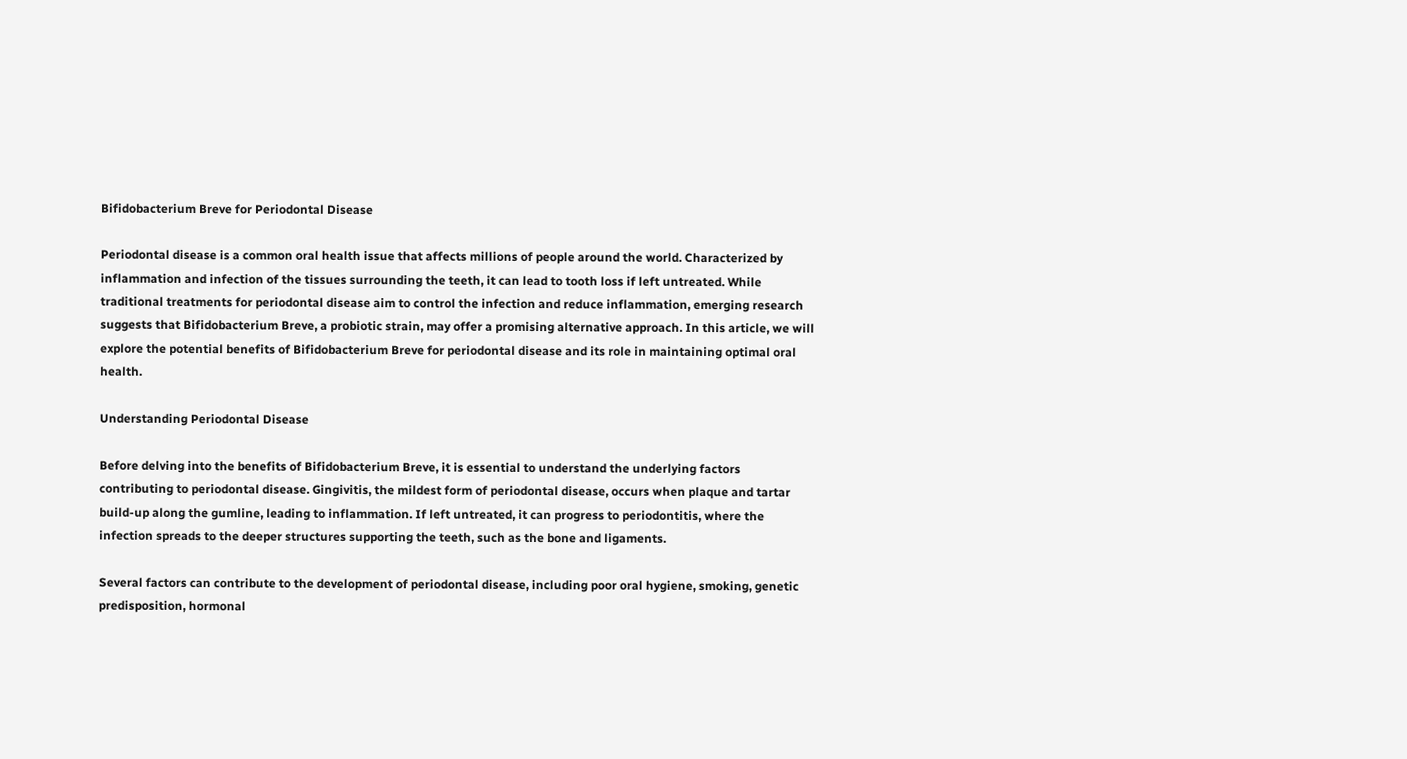Bifidobacterium Breve for Periodontal Disease

Periodontal disease is a common oral health issue that affects millions of people around the world. Characterized by inflammation and infection of the tissues surrounding the teeth, it can lead to tooth loss if left untreated. While traditional treatments for periodontal disease aim to control the infection and reduce inflammation, emerging research suggests that Bifidobacterium Breve, a probiotic strain, may offer a promising alternative approach. In this article, we will explore the potential benefits of Bifidobacterium Breve for periodontal disease and its role in maintaining optimal oral health.

Understanding Periodontal Disease

Before delving into the benefits of Bifidobacterium Breve, it is essential to understand the underlying factors contributing to periodontal disease. Gingivitis, the mildest form of periodontal disease, occurs when plaque and tartar build-up along the gumline, leading to inflammation. If left untreated, it can progress to periodontitis, where the infection spreads to the deeper structures supporting the teeth, such as the bone and ligaments.

Several factors can contribute to the development of periodontal disease, including poor oral hygiene, smoking, genetic predisposition, hormonal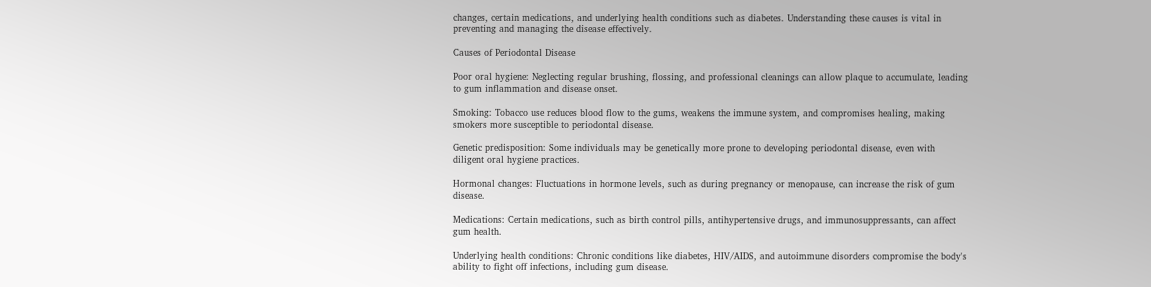changes, certain medications, and underlying health conditions such as diabetes. Understanding these causes is vital in preventing and managing the disease effectively.

Causes of Periodontal Disease

Poor oral hygiene: Neglecting regular brushing, flossing, and professional cleanings can allow plaque to accumulate, leading to gum inflammation and disease onset.

Smoking: Tobacco use reduces blood flow to the gums, weakens the immune system, and compromises healing, making smokers more susceptible to periodontal disease.

Genetic predisposition: Some individuals may be genetically more prone to developing periodontal disease, even with diligent oral hygiene practices.

Hormonal changes: Fluctuations in hormone levels, such as during pregnancy or menopause, can increase the risk of gum disease.

Medications: Certain medications, such as birth control pills, antihypertensive drugs, and immunosuppressants, can affect gum health.

Underlying health conditions: Chronic conditions like diabetes, HIV/AIDS, and autoimmune disorders compromise the body's ability to fight off infections, including gum disease.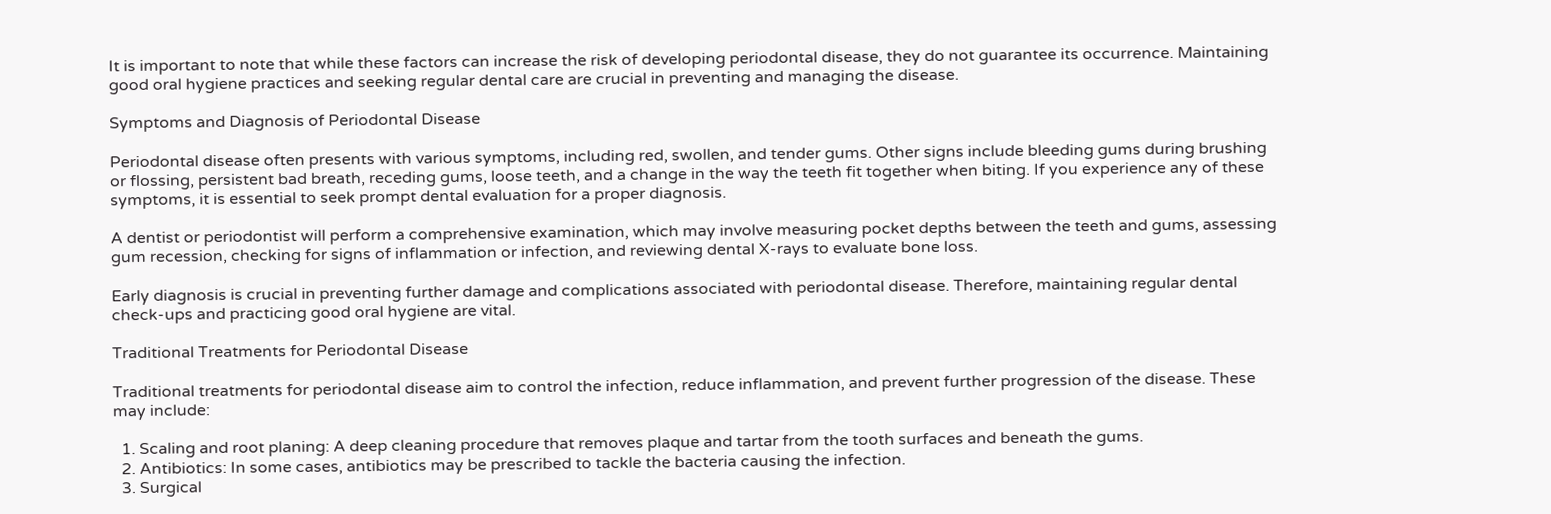It is important to note that while these factors can increase the risk of developing periodontal disease, they do not guarantee its occurrence. Maintaining good oral hygiene practices and seeking regular dental care are crucial in preventing and managing the disease.

Symptoms and Diagnosis of Periodontal Disease

Periodontal disease often presents with various symptoms, including red, swollen, and tender gums. Other signs include bleeding gums during brushing or flossing, persistent bad breath, receding gums, loose teeth, and a change in the way the teeth fit together when biting. If you experience any of these symptoms, it is essential to seek prompt dental evaluation for a proper diagnosis.

A dentist or periodontist will perform a comprehensive examination, which may involve measuring pocket depths between the teeth and gums, assessing gum recession, checking for signs of inflammation or infection, and reviewing dental X-rays to evaluate bone loss.

Early diagnosis is crucial in preventing further damage and complications associated with periodontal disease. Therefore, maintaining regular dental check-ups and practicing good oral hygiene are vital.

Traditional Treatments for Periodontal Disease

Traditional treatments for periodontal disease aim to control the infection, reduce inflammation, and prevent further progression of the disease. These may include:

  1. Scaling and root planing: A deep cleaning procedure that removes plaque and tartar from the tooth surfaces and beneath the gums.
  2. Antibiotics: In some cases, antibiotics may be prescribed to tackle the bacteria causing the infection.
  3. Surgical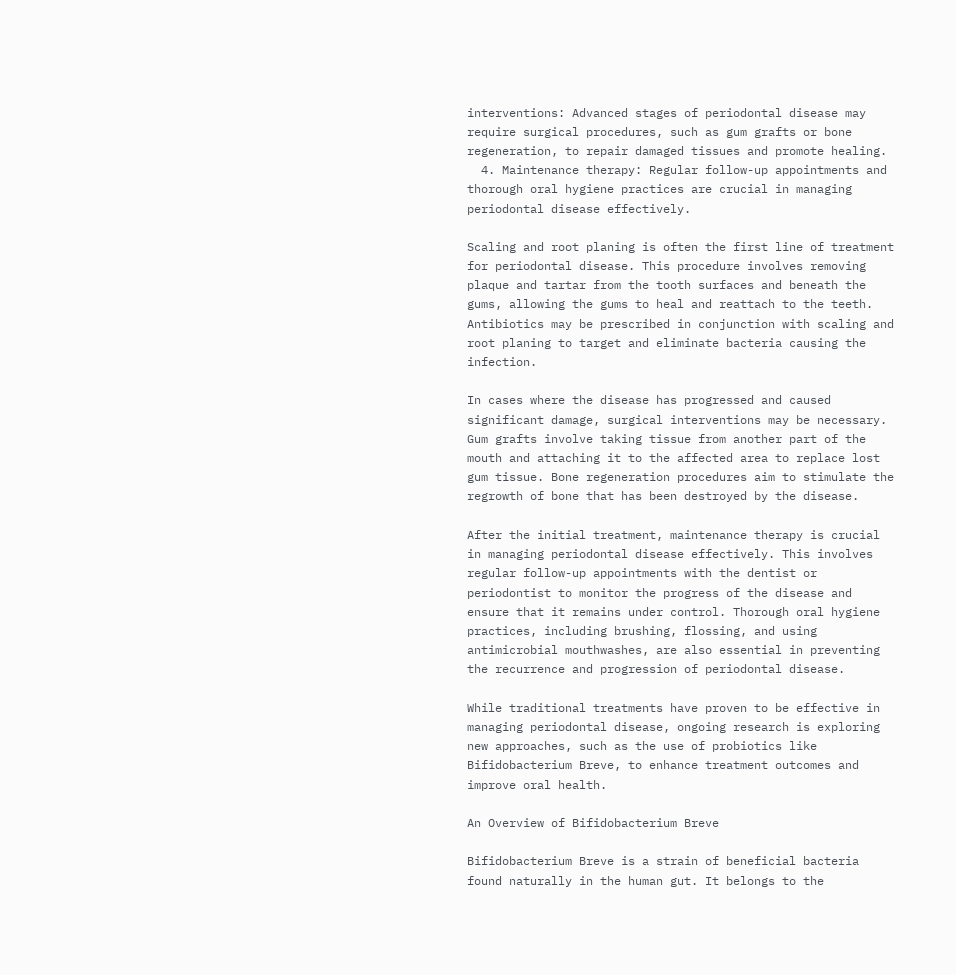interventions: Advanced stages of periodontal disease may require surgical procedures, such as gum grafts or bone regeneration, to repair damaged tissues and promote healing.
  4. Maintenance therapy: Regular follow-up appointments and thorough oral hygiene practices are crucial in managing periodontal disease effectively.

Scaling and root planing is often the first line of treatment for periodontal disease. This procedure involves removing plaque and tartar from the tooth surfaces and beneath the gums, allowing the gums to heal and reattach to the teeth. Antibiotics may be prescribed in conjunction with scaling and root planing to target and eliminate bacteria causing the infection.

In cases where the disease has progressed and caused significant damage, surgical interventions may be necessary. Gum grafts involve taking tissue from another part of the mouth and attaching it to the affected area to replace lost gum tissue. Bone regeneration procedures aim to stimulate the regrowth of bone that has been destroyed by the disease.

After the initial treatment, maintenance therapy is crucial in managing periodontal disease effectively. This involves regular follow-up appointments with the dentist or periodontist to monitor the progress of the disease and ensure that it remains under control. Thorough oral hygiene practices, including brushing, flossing, and using antimicrobial mouthwashes, are also essential in preventing the recurrence and progression of periodontal disease.

While traditional treatments have proven to be effective in managing periodontal disease, ongoing research is exploring new approaches, such as the use of probiotics like Bifidobacterium Breve, to enhance treatment outcomes and improve oral health.

An Overview of Bifidobacterium Breve

Bifidobacterium Breve is a strain of beneficial bacteria found naturally in the human gut. It belongs to the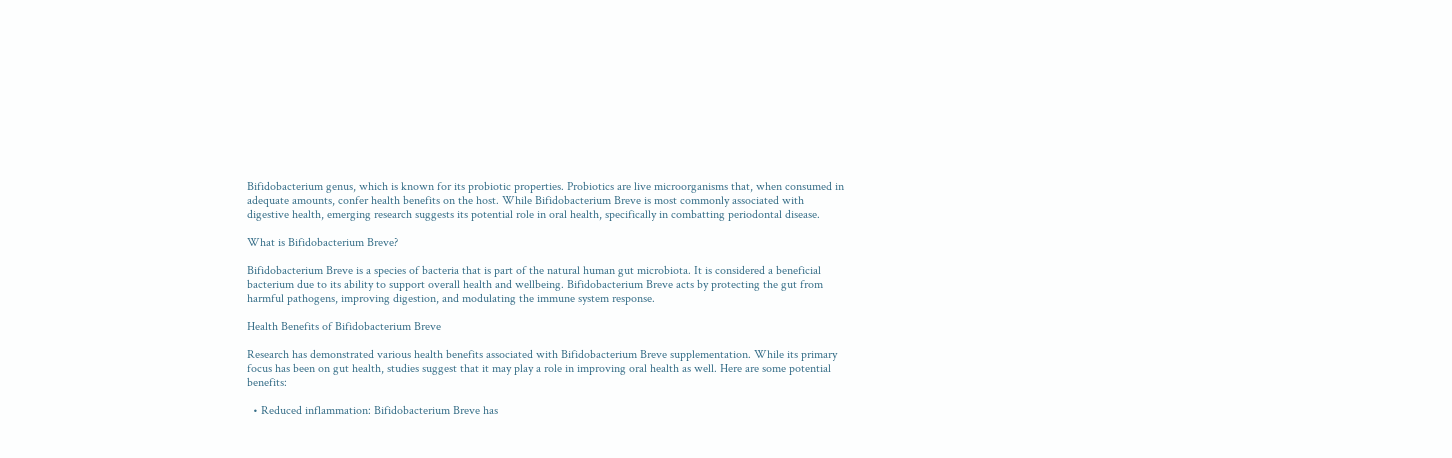Bifidobacterium genus, which is known for its probiotic properties. Probiotics are live microorganisms that, when consumed in adequate amounts, confer health benefits on the host. While Bifidobacterium Breve is most commonly associated with digestive health, emerging research suggests its potential role in oral health, specifically in combatting periodontal disease.

What is Bifidobacterium Breve?

Bifidobacterium Breve is a species of bacteria that is part of the natural human gut microbiota. It is considered a beneficial bacterium due to its ability to support overall health and wellbeing. Bifidobacterium Breve acts by protecting the gut from harmful pathogens, improving digestion, and modulating the immune system response.

Health Benefits of Bifidobacterium Breve

Research has demonstrated various health benefits associated with Bifidobacterium Breve supplementation. While its primary focus has been on gut health, studies suggest that it may play a role in improving oral health as well. Here are some potential benefits:

  • Reduced inflammation: Bifidobacterium Breve has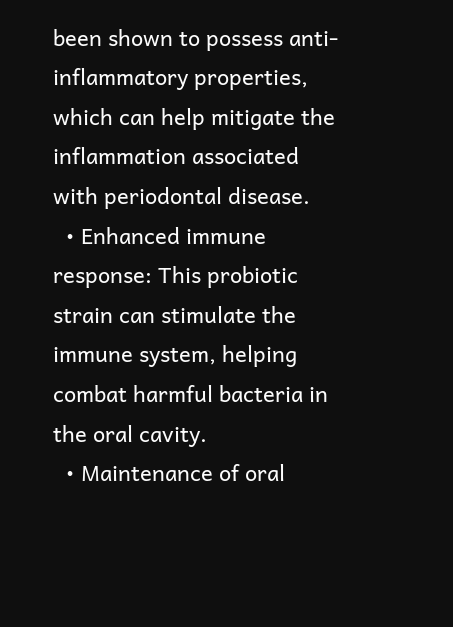been shown to possess anti-inflammatory properties, which can help mitigate the inflammation associated with periodontal disease.
  • Enhanced immune response: This probiotic strain can stimulate the immune system, helping combat harmful bacteria in the oral cavity.
  • Maintenance of oral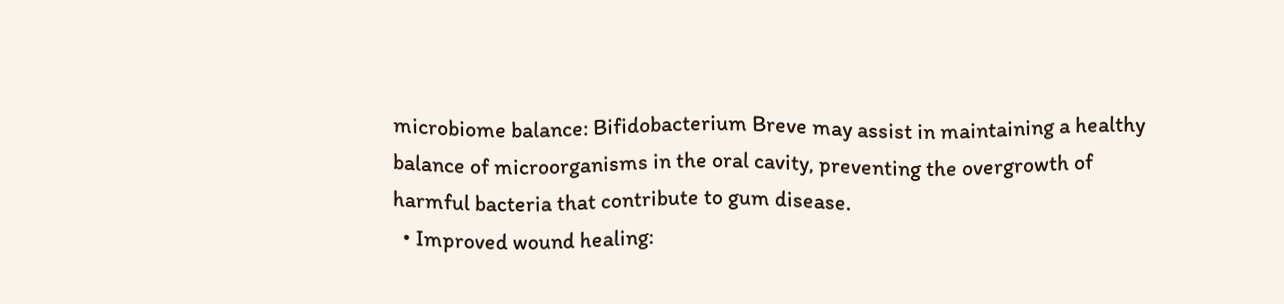microbiome balance: Bifidobacterium Breve may assist in maintaining a healthy balance of microorganisms in the oral cavity, preventing the overgrowth of harmful bacteria that contribute to gum disease.
  • Improved wound healing: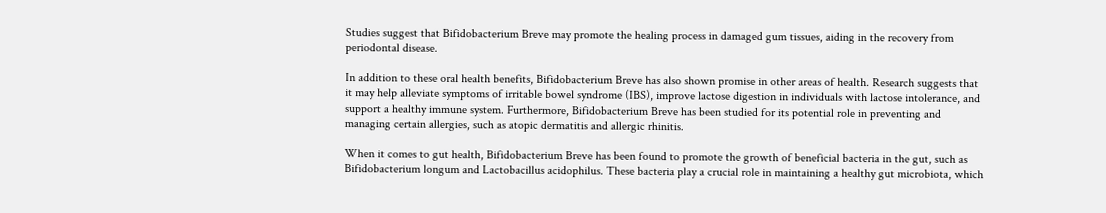Studies suggest that Bifidobacterium Breve may promote the healing process in damaged gum tissues, aiding in the recovery from periodontal disease.

In addition to these oral health benefits, Bifidobacterium Breve has also shown promise in other areas of health. Research suggests that it may help alleviate symptoms of irritable bowel syndrome (IBS), improve lactose digestion in individuals with lactose intolerance, and support a healthy immune system. Furthermore, Bifidobacterium Breve has been studied for its potential role in preventing and managing certain allergies, such as atopic dermatitis and allergic rhinitis.

When it comes to gut health, Bifidobacterium Breve has been found to promote the growth of beneficial bacteria in the gut, such as Bifidobacterium longum and Lactobacillus acidophilus. These bacteria play a crucial role in maintaining a healthy gut microbiota, which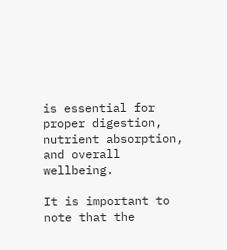is essential for proper digestion, nutrient absorption, and overall wellbeing.

It is important to note that the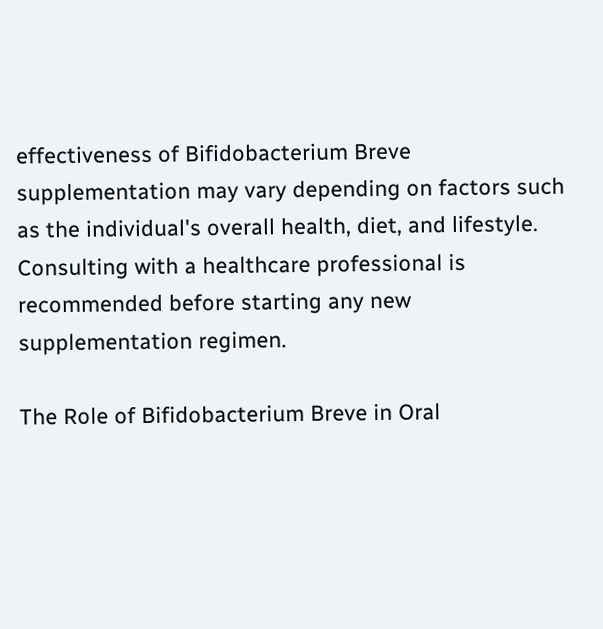effectiveness of Bifidobacterium Breve supplementation may vary depending on factors such as the individual's overall health, diet, and lifestyle. Consulting with a healthcare professional is recommended before starting any new supplementation regimen.

The Role of Bifidobacterium Breve in Oral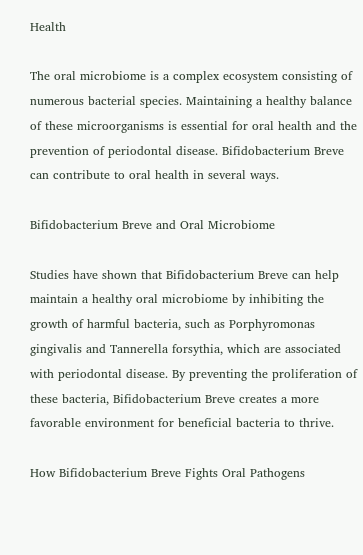Health

The oral microbiome is a complex ecosystem consisting of numerous bacterial species. Maintaining a healthy balance of these microorganisms is essential for oral health and the prevention of periodontal disease. Bifidobacterium Breve can contribute to oral health in several ways.

Bifidobacterium Breve and Oral Microbiome

Studies have shown that Bifidobacterium Breve can help maintain a healthy oral microbiome by inhibiting the growth of harmful bacteria, such as Porphyromonas gingivalis and Tannerella forsythia, which are associated with periodontal disease. By preventing the proliferation of these bacteria, Bifidobacterium Breve creates a more favorable environment for beneficial bacteria to thrive.

How Bifidobacterium Breve Fights Oral Pathogens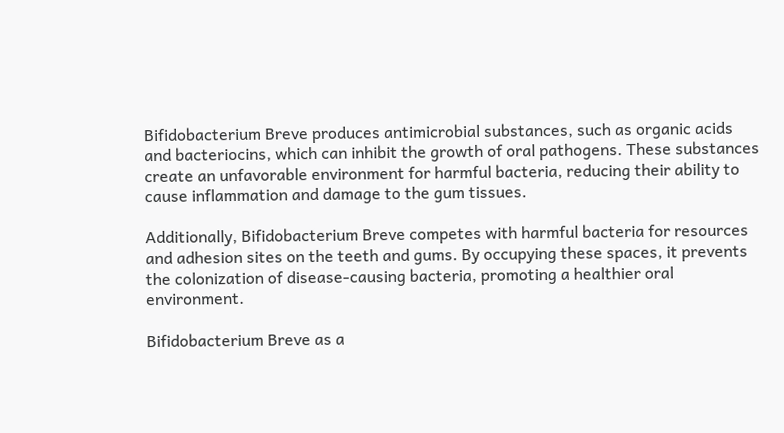Bifidobacterium Breve produces antimicrobial substances, such as organic acids and bacteriocins, which can inhibit the growth of oral pathogens. These substances create an unfavorable environment for harmful bacteria, reducing their ability to cause inflammation and damage to the gum tissues.

Additionally, Bifidobacterium Breve competes with harmful bacteria for resources and adhesion sites on the teeth and gums. By occupying these spaces, it prevents the colonization of disease-causing bacteria, promoting a healthier oral environment.

Bifidobacterium Breve as a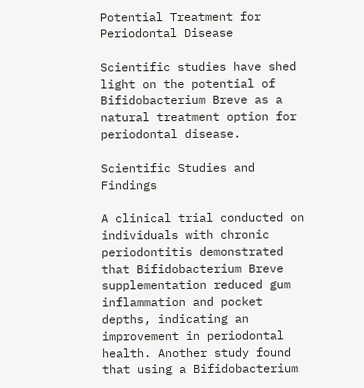Potential Treatment for Periodontal Disease

Scientific studies have shed light on the potential of Bifidobacterium Breve as a natural treatment option for periodontal disease.

Scientific Studies and Findings

A clinical trial conducted on individuals with chronic periodontitis demonstrated that Bifidobacterium Breve supplementation reduced gum inflammation and pocket depths, indicating an improvement in periodontal health. Another study found that using a Bifidobacterium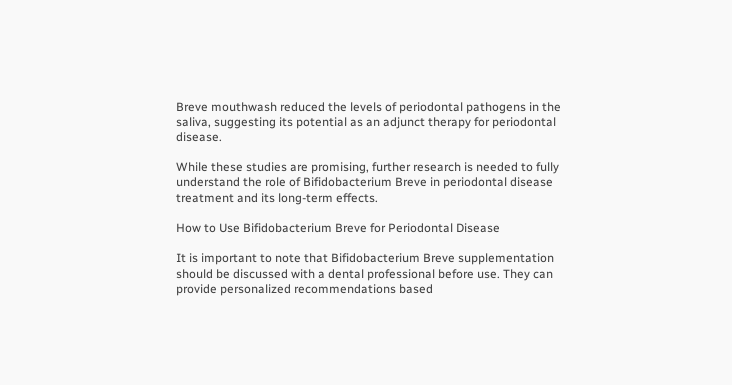Breve mouthwash reduced the levels of periodontal pathogens in the saliva, suggesting its potential as an adjunct therapy for periodontal disease.

While these studies are promising, further research is needed to fully understand the role of Bifidobacterium Breve in periodontal disease treatment and its long-term effects.

How to Use Bifidobacterium Breve for Periodontal Disease

It is important to note that Bifidobacterium Breve supplementation should be discussed with a dental professional before use. They can provide personalized recommendations based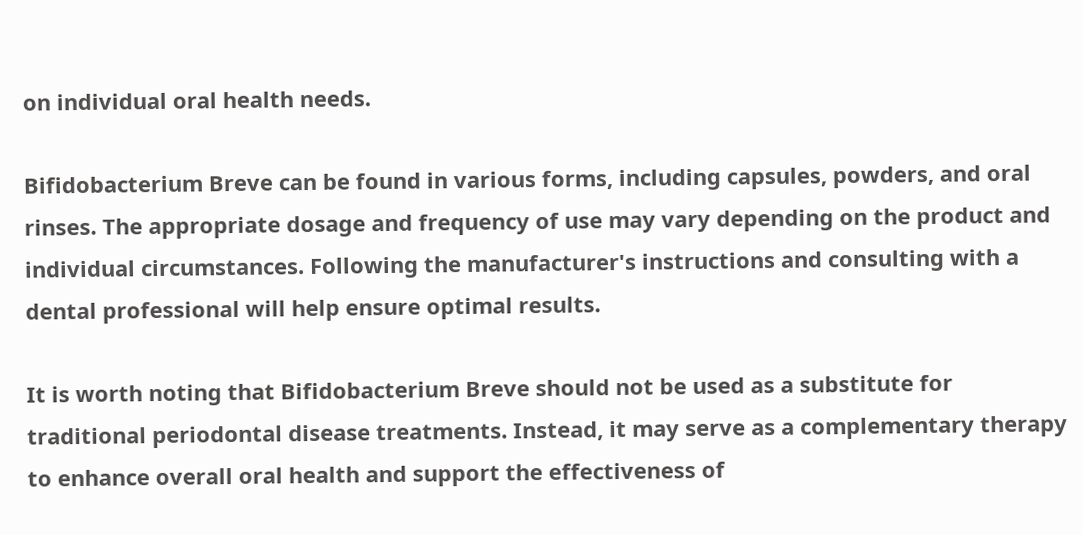on individual oral health needs.

Bifidobacterium Breve can be found in various forms, including capsules, powders, and oral rinses. The appropriate dosage and frequency of use may vary depending on the product and individual circumstances. Following the manufacturer's instructions and consulting with a dental professional will help ensure optimal results.

It is worth noting that Bifidobacterium Breve should not be used as a substitute for traditional periodontal disease treatments. Instead, it may serve as a complementary therapy to enhance overall oral health and support the effectiveness of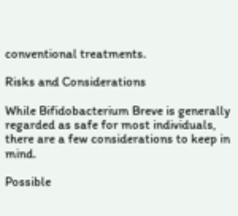conventional treatments.

Risks and Considerations

While Bifidobacterium Breve is generally regarded as safe for most individuals, there are a few considerations to keep in mind.

Possible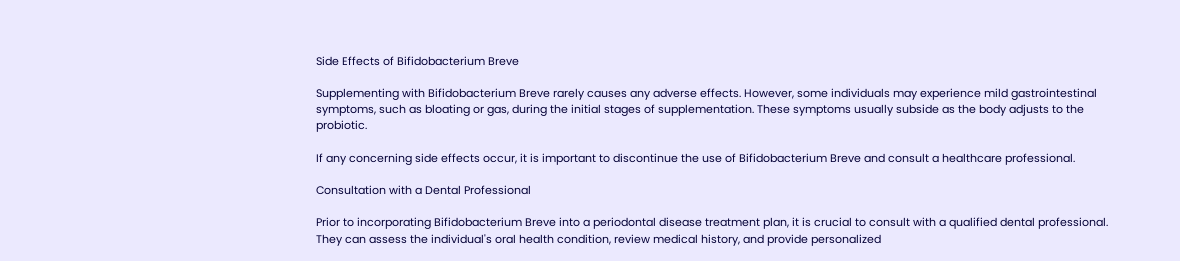Side Effects of Bifidobacterium Breve

Supplementing with Bifidobacterium Breve rarely causes any adverse effects. However, some individuals may experience mild gastrointestinal symptoms, such as bloating or gas, during the initial stages of supplementation. These symptoms usually subside as the body adjusts to the probiotic.

If any concerning side effects occur, it is important to discontinue the use of Bifidobacterium Breve and consult a healthcare professional.

Consultation with a Dental Professional

Prior to incorporating Bifidobacterium Breve into a periodontal disease treatment plan, it is crucial to consult with a qualified dental professional. They can assess the individual's oral health condition, review medical history, and provide personalized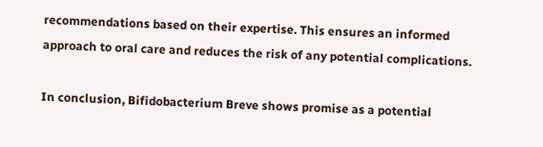recommendations based on their expertise. This ensures an informed approach to oral care and reduces the risk of any potential complications.

In conclusion, Bifidobacterium Breve shows promise as a potential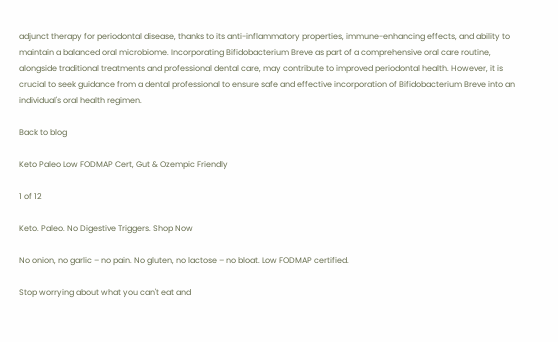adjunct therapy for periodontal disease, thanks to its anti-inflammatory properties, immune-enhancing effects, and ability to maintain a balanced oral microbiome. Incorporating Bifidobacterium Breve as part of a comprehensive oral care routine, alongside traditional treatments and professional dental care, may contribute to improved periodontal health. However, it is crucial to seek guidance from a dental professional to ensure safe and effective incorporation of Bifidobacterium Breve into an individual's oral health regimen.

Back to blog

Keto Paleo Low FODMAP Cert, Gut & Ozempic Friendly

1 of 12

Keto. Paleo. No Digestive Triggers. Shop Now

No onion, no garlic – no pain. No gluten, no lactose – no bloat. Low FODMAP certified.

Stop worrying about what you can't eat and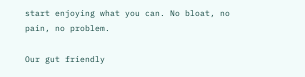start enjoying what you can. No bloat, no pain, no problem.

Our gut friendly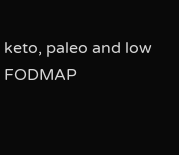keto, paleo and low FODMAP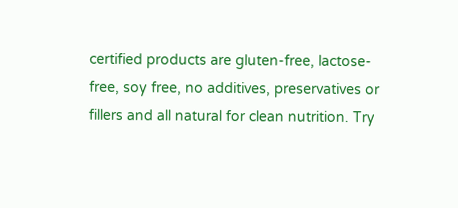certified products are gluten-free, lactose-free, soy free, no additives, preservatives or fillers and all natural for clean nutrition. Try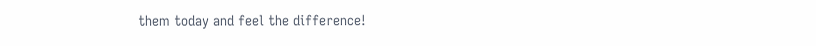them today and feel the difference!